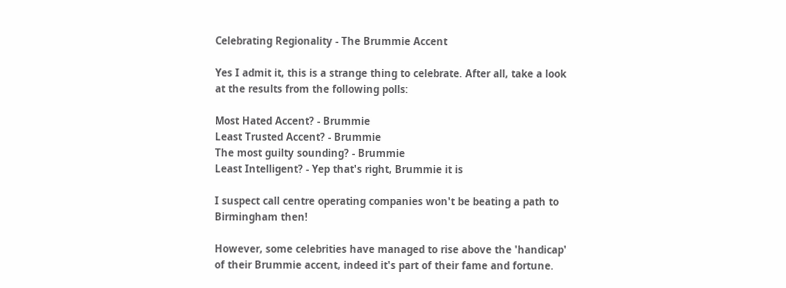Celebrating Regionality - The Brummie Accent

Yes I admit it, this is a strange thing to celebrate. After all, take a look at the results from the following polls:

Most Hated Accent? - Brummie
Least Trusted Accent? - Brummie
The most guilty sounding? - Brummie
Least Intelligent? - Yep that's right, Brummie it is

I suspect call centre operating companies won't be beating a path to Birmingham then!

However, some celebrities have managed to rise above the 'handicap' of their Brummie accent, indeed it's part of their fame and fortune.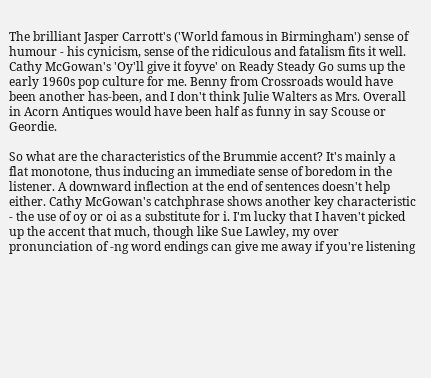The brilliant Jasper Carrott's ('World famous in Birmingham') sense of humour - his cynicism, sense of the ridiculous and fatalism fits it well. Cathy McGowan's 'Oy'll give it foyve' on Ready Steady Go sums up the early 1960s pop culture for me. Benny from Crossroads would have been another has-been, and I don't think Julie Walters as Mrs. Overall in Acorn Antiques would have been half as funny in say Scouse or Geordie.

So what are the characteristics of the Brummie accent? It's mainly a flat monotone, thus inducing an immediate sense of boredom in the listener. A downward inflection at the end of sentences doesn't help either. Cathy McGowan's catchphrase shows another key characteristic - the use of oy or oi as a substitute for i. I'm lucky that I haven't picked up the accent that much, though like Sue Lawley, my over pronunciation of -ng word endings can give me away if you're listening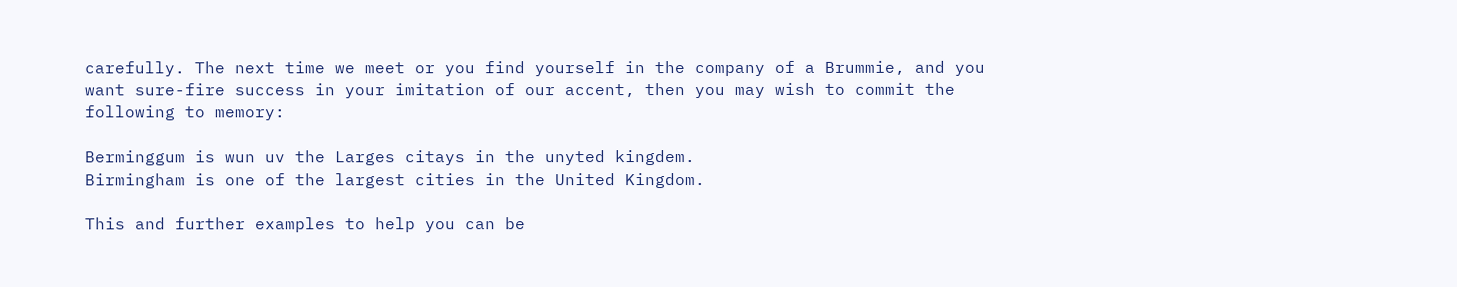carefully. The next time we meet or you find yourself in the company of a Brummie, and you want sure-fire success in your imitation of our accent, then you may wish to commit the following to memory:

Berminggum is wun uv the Larges citays in the unyted kingdem.
Birmingham is one of the largest cities in the United Kingdom.

This and further examples to help you can be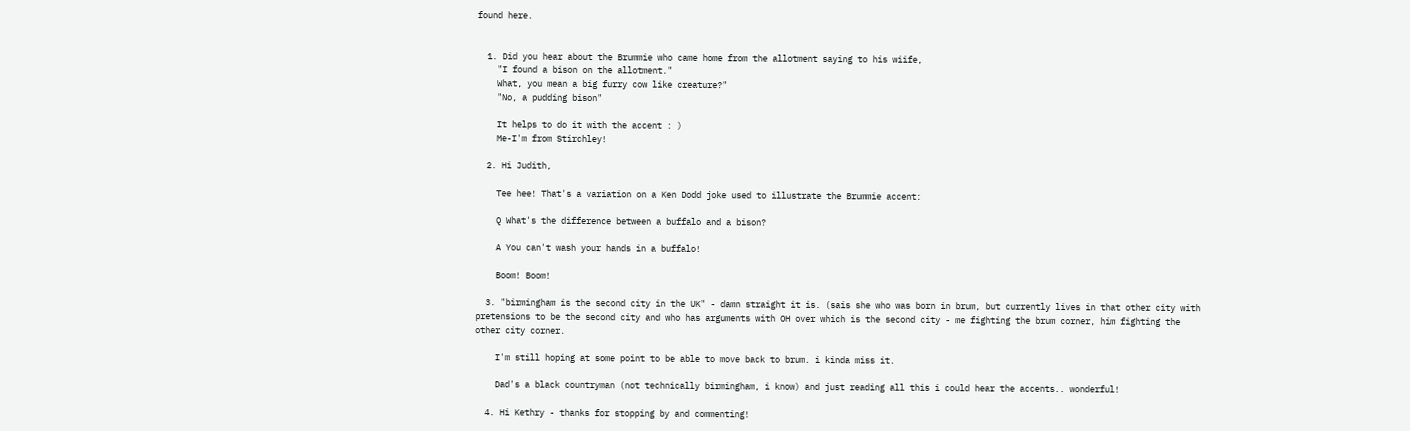found here.


  1. Did you hear about the Brummie who came home from the allotment saying to his wiife,
    "I found a bison on the allotment."
    What, you mean a big furry cow like creature?"
    "No, a pudding bison"

    It helps to do it with the accent : )
    Me-I'm from Stirchley!

  2. Hi Judith,

    Tee hee! That's a variation on a Ken Dodd joke used to illustrate the Brummie accent:

    Q What's the difference between a buffalo and a bison?

    A You can't wash your hands in a buffalo!

    Boom! Boom!

  3. "birmingham is the second city in the UK" - damn straight it is. (sais she who was born in brum, but currently lives in that other city with pretensions to be the second city and who has arguments with OH over which is the second city - me fighting the brum corner, him fighting the other city corner.

    I'm still hoping at some point to be able to move back to brum. i kinda miss it.

    Dad's a black countryman (not technically birmingham, i know) and just reading all this i could hear the accents.. wonderful!

  4. Hi Kethry - thanks for stopping by and commenting!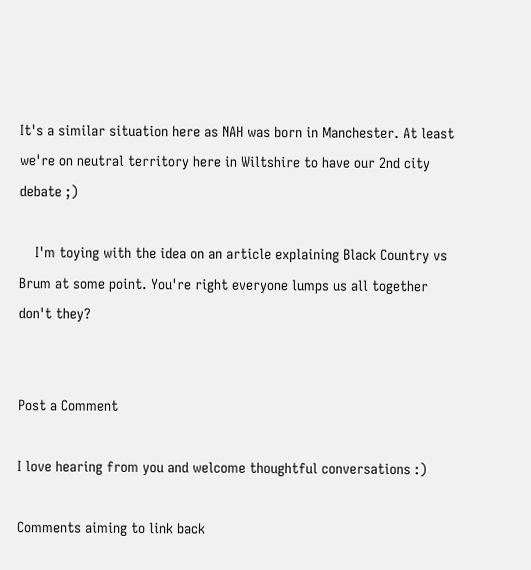It's a similar situation here as NAH was born in Manchester. At least we're on neutral territory here in Wiltshire to have our 2nd city debate ;)

    I'm toying with the idea on an article explaining Black Country vs Brum at some point. You're right everyone lumps us all together don't they?


Post a Comment

I love hearing from you and welcome thoughtful conversations :)

Comments aiming to link back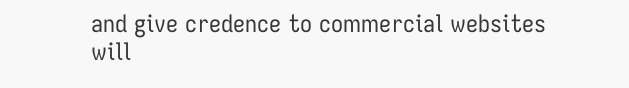and give credence to commercial websites will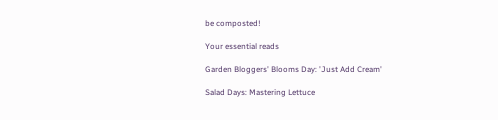be composted!

Your essential reads

Garden Bloggers' Blooms Day: 'Just Add Cream'

Salad Days: Mastering Lettuce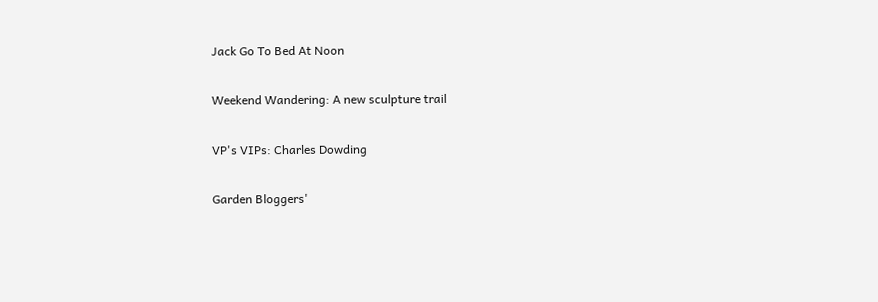Jack Go To Bed At Noon

Weekend Wandering: A new sculpture trail

VP's VIPs: Charles Dowding

Garden Bloggers'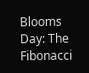Blooms Day: The Fibonacci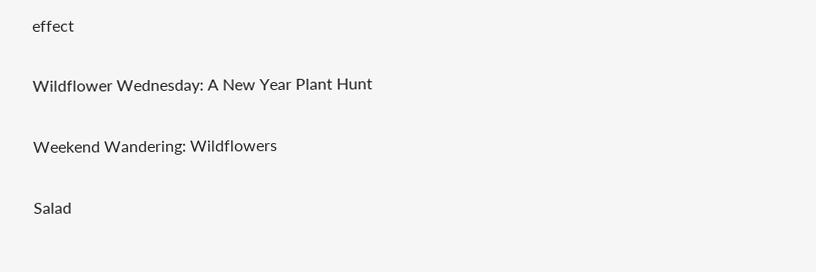effect

Wildflower Wednesday: A New Year Plant Hunt

Weekend Wandering: Wildflowers

Salad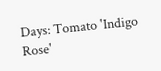Days: Tomato 'Indigo Rose'